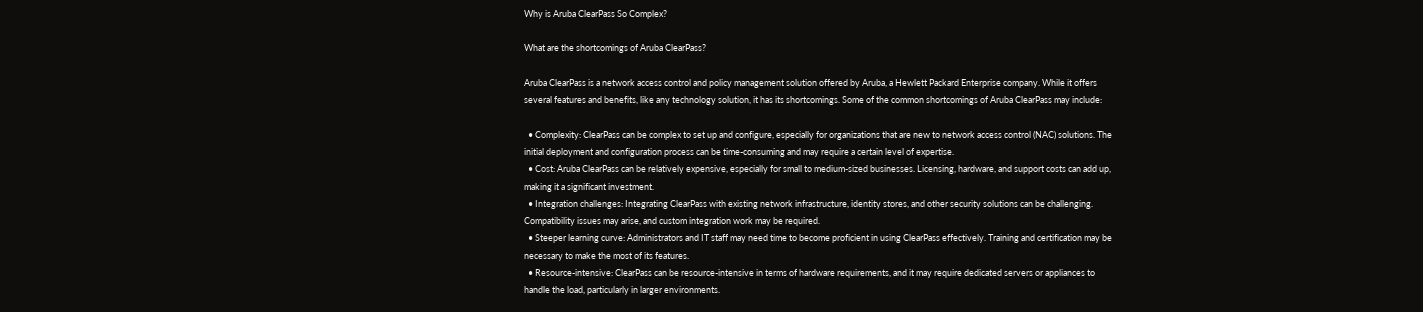Why is Aruba ClearPass So Complex?

What are the shortcomings of Aruba ClearPass?

Aruba ClearPass is a network access control and policy management solution offered by Aruba, a Hewlett Packard Enterprise company. While it offers several features and benefits, like any technology solution, it has its shortcomings. Some of the common shortcomings of Aruba ClearPass may include:

  • Complexity: ClearPass can be complex to set up and configure, especially for organizations that are new to network access control (NAC) solutions. The initial deployment and configuration process can be time-consuming and may require a certain level of expertise.
  • Cost: Aruba ClearPass can be relatively expensive, especially for small to medium-sized businesses. Licensing, hardware, and support costs can add up, making it a significant investment.
  • Integration challenges: Integrating ClearPass with existing network infrastructure, identity stores, and other security solutions can be challenging. Compatibility issues may arise, and custom integration work may be required.
  • Steeper learning curve: Administrators and IT staff may need time to become proficient in using ClearPass effectively. Training and certification may be necessary to make the most of its features.
  • Resource-intensive: ClearPass can be resource-intensive in terms of hardware requirements, and it may require dedicated servers or appliances to handle the load, particularly in larger environments.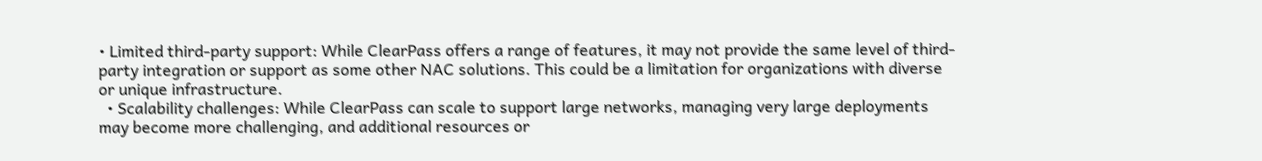• Limited third-party support: While ClearPass offers a range of features, it may not provide the same level of third-party integration or support as some other NAC solutions. This could be a limitation for organizations with diverse or unique infrastructure.
  • Scalability challenges: While ClearPass can scale to support large networks, managing very large deployments may become more challenging, and additional resources or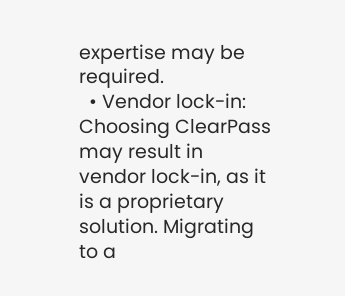expertise may be required.
  • Vendor lock-in: Choosing ClearPass may result in vendor lock-in, as it is a proprietary solution. Migrating to a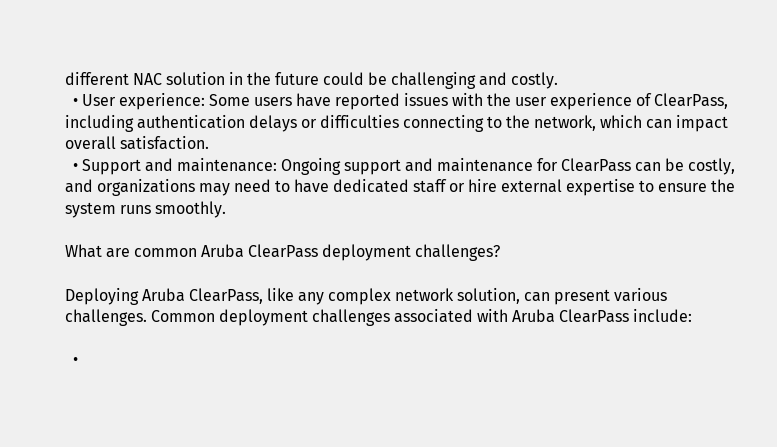different NAC solution in the future could be challenging and costly.
  • User experience: Some users have reported issues with the user experience of ClearPass, including authentication delays or difficulties connecting to the network, which can impact overall satisfaction.
  • Support and maintenance: Ongoing support and maintenance for ClearPass can be costly, and organizations may need to have dedicated staff or hire external expertise to ensure the system runs smoothly.

What are common Aruba ClearPass deployment challenges?

Deploying Aruba ClearPass, like any complex network solution, can present various challenges. Common deployment challenges associated with Aruba ClearPass include:

  •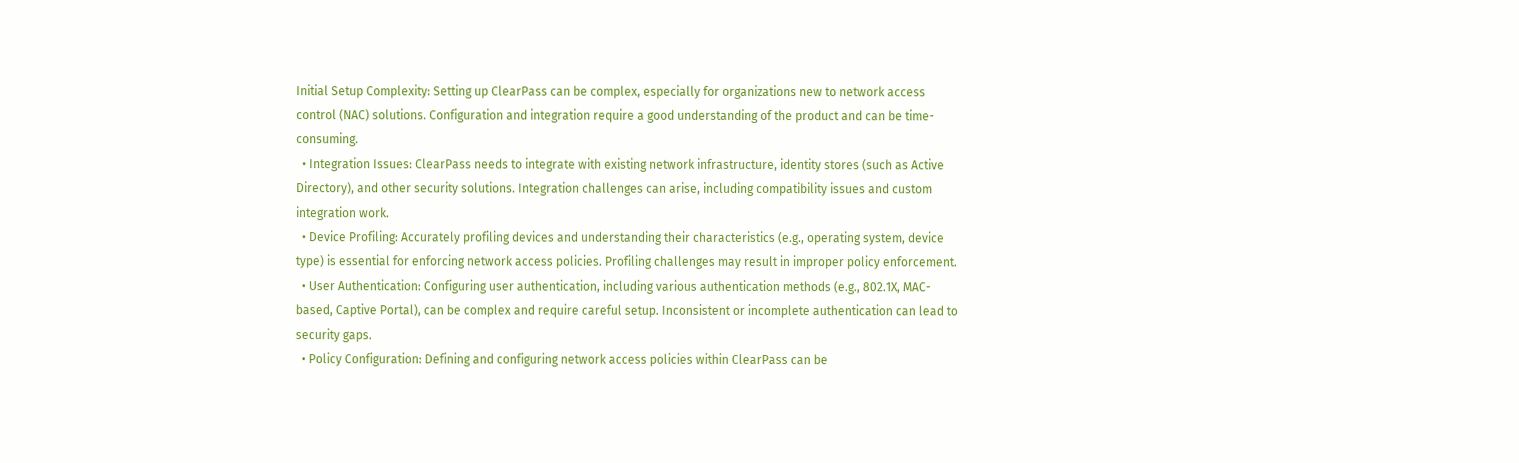Initial Setup Complexity: Setting up ClearPass can be complex, especially for organizations new to network access control (NAC) solutions. Configuration and integration require a good understanding of the product and can be time-consuming.
  • Integration Issues: ClearPass needs to integrate with existing network infrastructure, identity stores (such as Active Directory), and other security solutions. Integration challenges can arise, including compatibility issues and custom integration work.
  • Device Profiling: Accurately profiling devices and understanding their characteristics (e.g., operating system, device type) is essential for enforcing network access policies. Profiling challenges may result in improper policy enforcement.
  • User Authentication: Configuring user authentication, including various authentication methods (e.g., 802.1X, MAC-based, Captive Portal), can be complex and require careful setup. Inconsistent or incomplete authentication can lead to security gaps.
  • Policy Configuration: Defining and configuring network access policies within ClearPass can be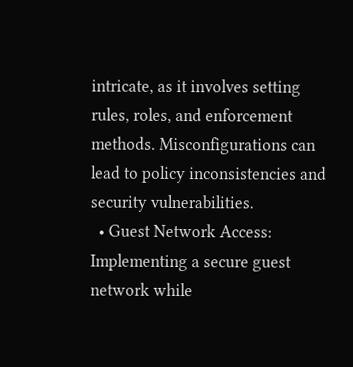intricate, as it involves setting rules, roles, and enforcement methods. Misconfigurations can lead to policy inconsistencies and security vulnerabilities.
  • Guest Network Access: Implementing a secure guest network while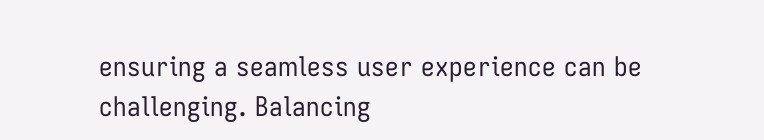ensuring a seamless user experience can be challenging. Balancing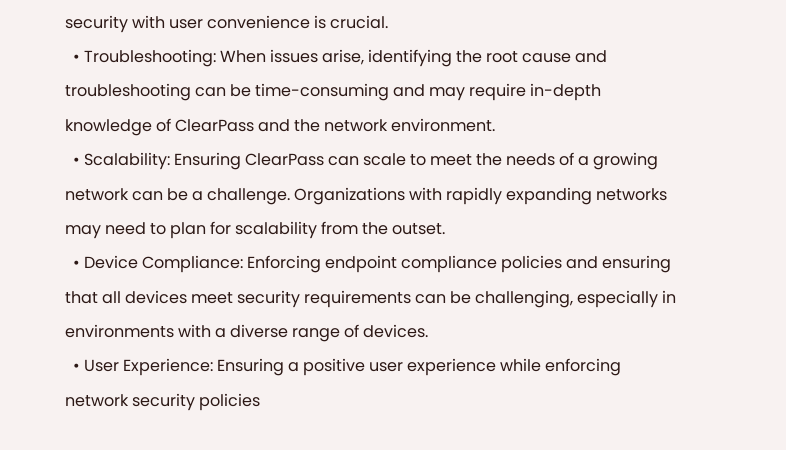security with user convenience is crucial.
  • Troubleshooting: When issues arise, identifying the root cause and troubleshooting can be time-consuming and may require in-depth knowledge of ClearPass and the network environment.
  • Scalability: Ensuring ClearPass can scale to meet the needs of a growing network can be a challenge. Organizations with rapidly expanding networks may need to plan for scalability from the outset.
  • Device Compliance: Enforcing endpoint compliance policies and ensuring that all devices meet security requirements can be challenging, especially in environments with a diverse range of devices.
  • User Experience: Ensuring a positive user experience while enforcing network security policies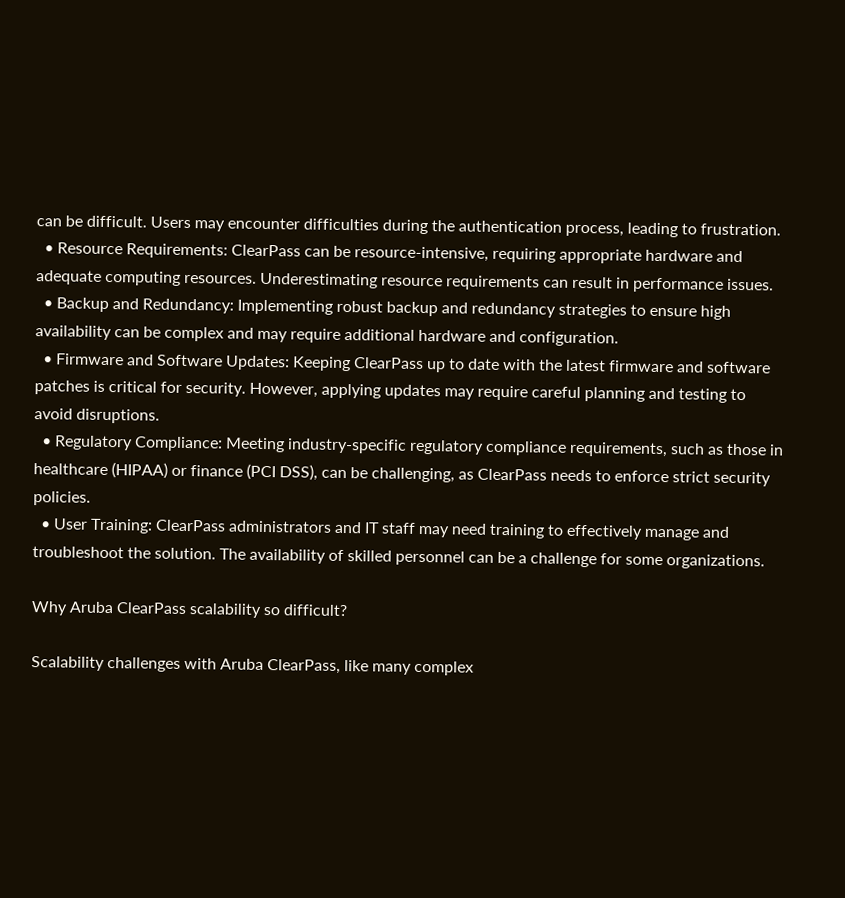can be difficult. Users may encounter difficulties during the authentication process, leading to frustration.
  • Resource Requirements: ClearPass can be resource-intensive, requiring appropriate hardware and adequate computing resources. Underestimating resource requirements can result in performance issues.
  • Backup and Redundancy: Implementing robust backup and redundancy strategies to ensure high availability can be complex and may require additional hardware and configuration.
  • Firmware and Software Updates: Keeping ClearPass up to date with the latest firmware and software patches is critical for security. However, applying updates may require careful planning and testing to avoid disruptions.
  • Regulatory Compliance: Meeting industry-specific regulatory compliance requirements, such as those in healthcare (HIPAA) or finance (PCI DSS), can be challenging, as ClearPass needs to enforce strict security policies.
  • User Training: ClearPass administrators and IT staff may need training to effectively manage and troubleshoot the solution. The availability of skilled personnel can be a challenge for some organizations.

Why Aruba ClearPass scalability so difficult?

Scalability challenges with Aruba ClearPass, like many complex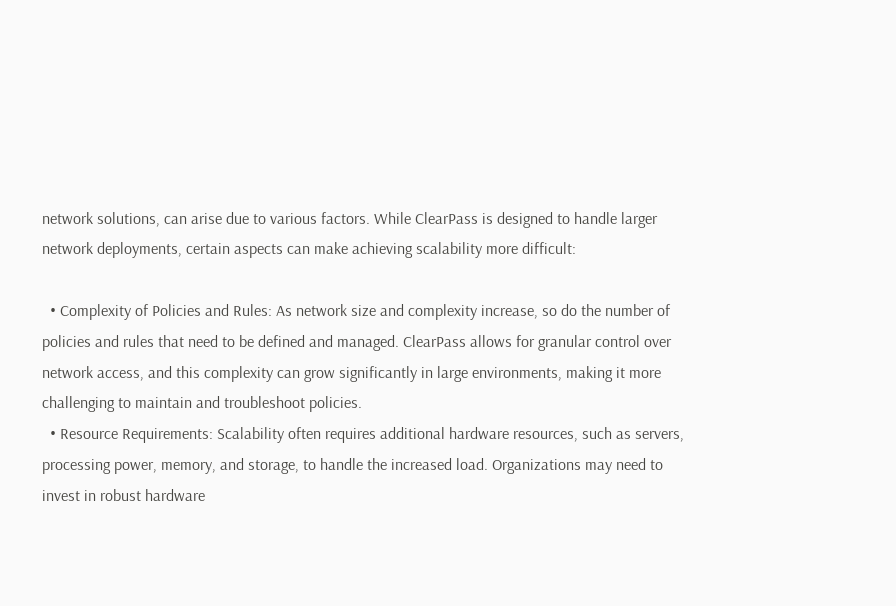network solutions, can arise due to various factors. While ClearPass is designed to handle larger network deployments, certain aspects can make achieving scalability more difficult:

  • Complexity of Policies and Rules: As network size and complexity increase, so do the number of policies and rules that need to be defined and managed. ClearPass allows for granular control over network access, and this complexity can grow significantly in large environments, making it more challenging to maintain and troubleshoot policies.
  • Resource Requirements: Scalability often requires additional hardware resources, such as servers, processing power, memory, and storage, to handle the increased load. Organizations may need to invest in robust hardware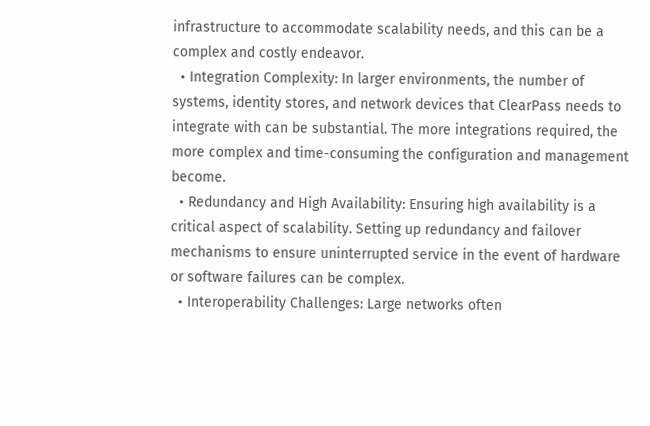infrastructure to accommodate scalability needs, and this can be a complex and costly endeavor.
  • Integration Complexity: In larger environments, the number of systems, identity stores, and network devices that ClearPass needs to integrate with can be substantial. The more integrations required, the more complex and time-consuming the configuration and management become.
  • Redundancy and High Availability: Ensuring high availability is a critical aspect of scalability. Setting up redundancy and failover mechanisms to ensure uninterrupted service in the event of hardware or software failures can be complex.
  • Interoperability Challenges: Large networks often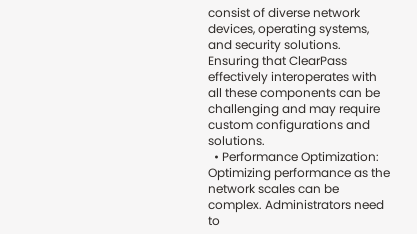consist of diverse network devices, operating systems, and security solutions. Ensuring that ClearPass effectively interoperates with all these components can be challenging and may require custom configurations and solutions.
  • Performance Optimization: Optimizing performance as the network scales can be complex. Administrators need to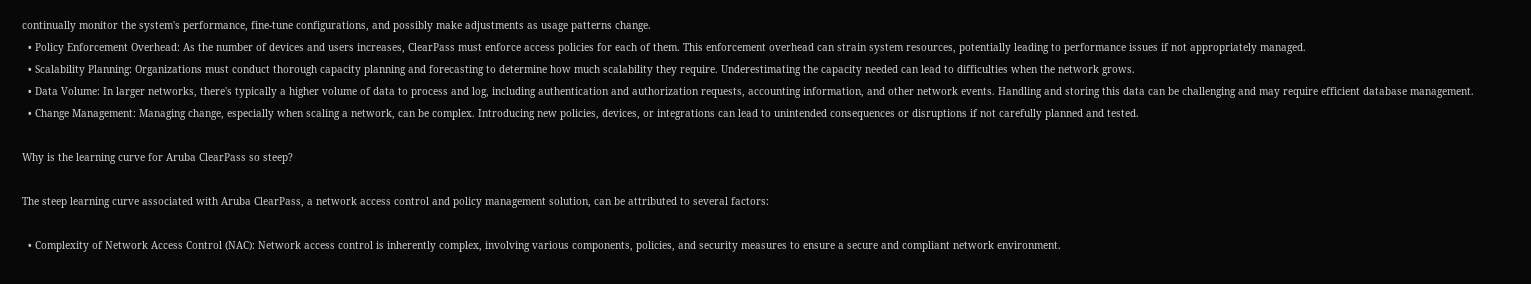continually monitor the system's performance, fine-tune configurations, and possibly make adjustments as usage patterns change.
  • Policy Enforcement Overhead: As the number of devices and users increases, ClearPass must enforce access policies for each of them. This enforcement overhead can strain system resources, potentially leading to performance issues if not appropriately managed.
  • Scalability Planning: Organizations must conduct thorough capacity planning and forecasting to determine how much scalability they require. Underestimating the capacity needed can lead to difficulties when the network grows.
  • Data Volume: In larger networks, there's typically a higher volume of data to process and log, including authentication and authorization requests, accounting information, and other network events. Handling and storing this data can be challenging and may require efficient database management.
  • Change Management: Managing change, especially when scaling a network, can be complex. Introducing new policies, devices, or integrations can lead to unintended consequences or disruptions if not carefully planned and tested.

Why is the learning curve for Aruba ClearPass so steep?

The steep learning curve associated with Aruba ClearPass, a network access control and policy management solution, can be attributed to several factors:

  • Complexity of Network Access Control (NAC): Network access control is inherently complex, involving various components, policies, and security measures to ensure a secure and compliant network environment.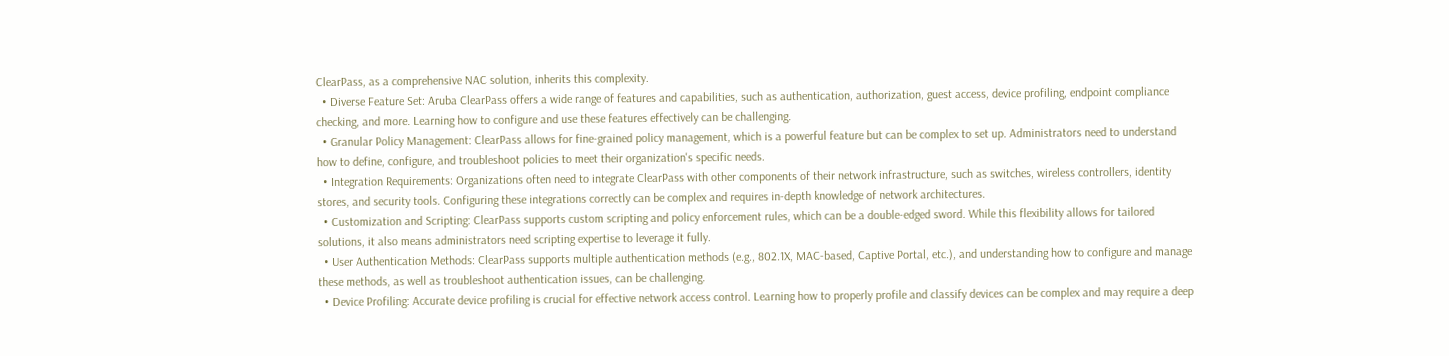ClearPass, as a comprehensive NAC solution, inherits this complexity.
  • Diverse Feature Set: Aruba ClearPass offers a wide range of features and capabilities, such as authentication, authorization, guest access, device profiling, endpoint compliance checking, and more. Learning how to configure and use these features effectively can be challenging.
  • Granular Policy Management: ClearPass allows for fine-grained policy management, which is a powerful feature but can be complex to set up. Administrators need to understand how to define, configure, and troubleshoot policies to meet their organization's specific needs.
  • Integration Requirements: Organizations often need to integrate ClearPass with other components of their network infrastructure, such as switches, wireless controllers, identity stores, and security tools. Configuring these integrations correctly can be complex and requires in-depth knowledge of network architectures.
  • Customization and Scripting: ClearPass supports custom scripting and policy enforcement rules, which can be a double-edged sword. While this flexibility allows for tailored solutions, it also means administrators need scripting expertise to leverage it fully.
  • User Authentication Methods: ClearPass supports multiple authentication methods (e.g., 802.1X, MAC-based, Captive Portal, etc.), and understanding how to configure and manage these methods, as well as troubleshoot authentication issues, can be challenging.
  • Device Profiling: Accurate device profiling is crucial for effective network access control. Learning how to properly profile and classify devices can be complex and may require a deep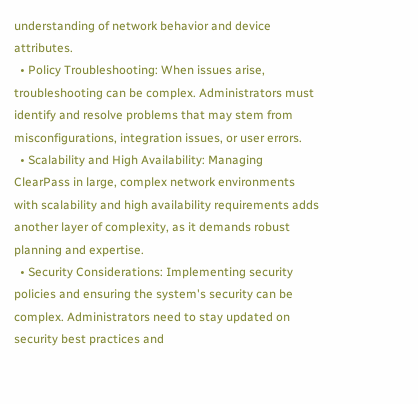understanding of network behavior and device attributes.
  • Policy Troubleshooting: When issues arise, troubleshooting can be complex. Administrators must identify and resolve problems that may stem from misconfigurations, integration issues, or user errors.
  • Scalability and High Availability: Managing ClearPass in large, complex network environments with scalability and high availability requirements adds another layer of complexity, as it demands robust planning and expertise.
  • Security Considerations: Implementing security policies and ensuring the system's security can be complex. Administrators need to stay updated on security best practices and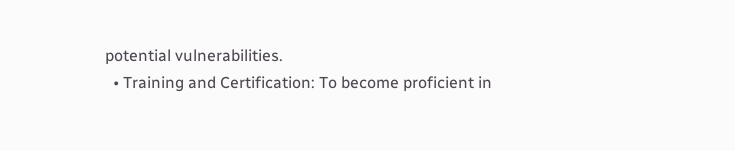potential vulnerabilities.
  • Training and Certification: To become proficient in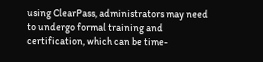using ClearPass, administrators may need to undergo formal training and certification, which can be time-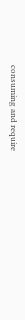consuming and require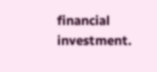financial investment.